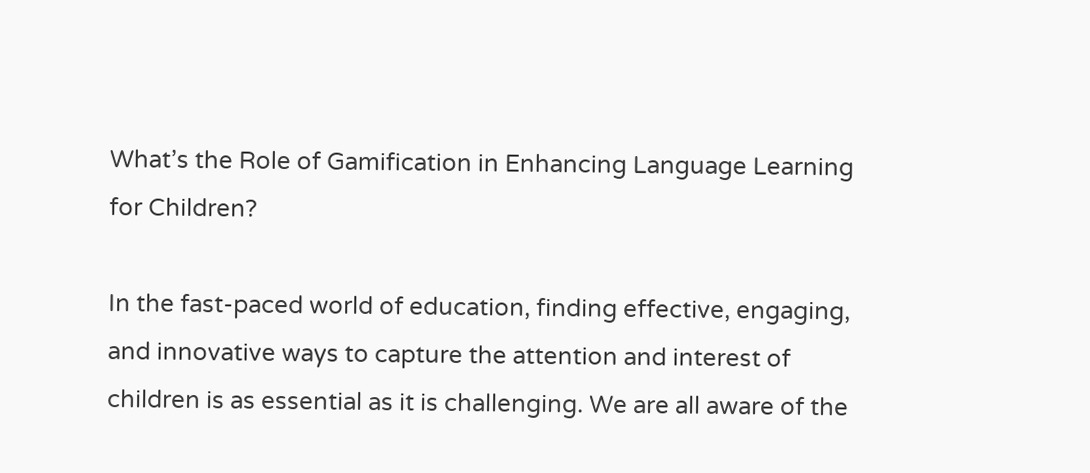What’s the Role of Gamification in Enhancing Language Learning for Children?

In the fast-paced world of education, finding effective, engaging, and innovative ways to capture the attention and interest of children is as essential as it is challenging. We are all aware of the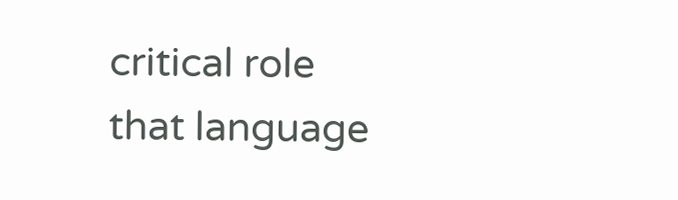critical role that language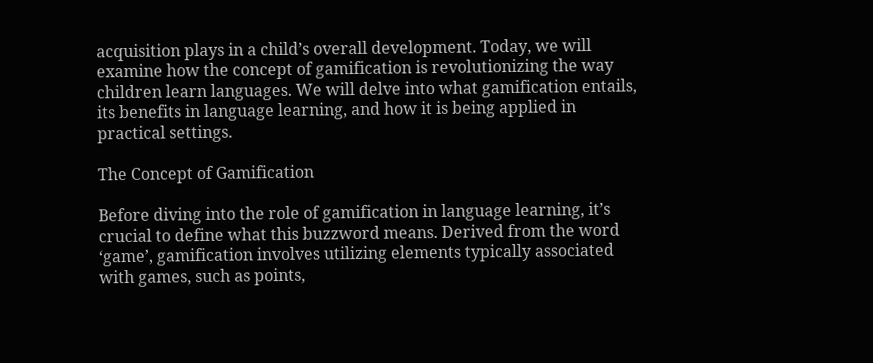acquisition plays in a child’s overall development. Today, we will examine how the concept of gamification is revolutionizing the way children learn languages. We will delve into what gamification entails, its benefits in language learning, and how it is being applied in practical settings.

The Concept of Gamification

Before diving into the role of gamification in language learning, it’s crucial to define what this buzzword means. Derived from the word ‘game’, gamification involves utilizing elements typically associated with games, such as points,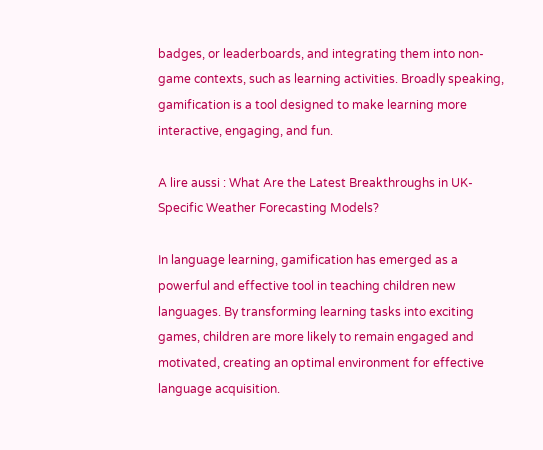badges, or leaderboards, and integrating them into non-game contexts, such as learning activities. Broadly speaking, gamification is a tool designed to make learning more interactive, engaging, and fun.

A lire aussi : What Are the Latest Breakthroughs in UK-Specific Weather Forecasting Models?

In language learning, gamification has emerged as a powerful and effective tool in teaching children new languages. By transforming learning tasks into exciting games, children are more likely to remain engaged and motivated, creating an optimal environment for effective language acquisition.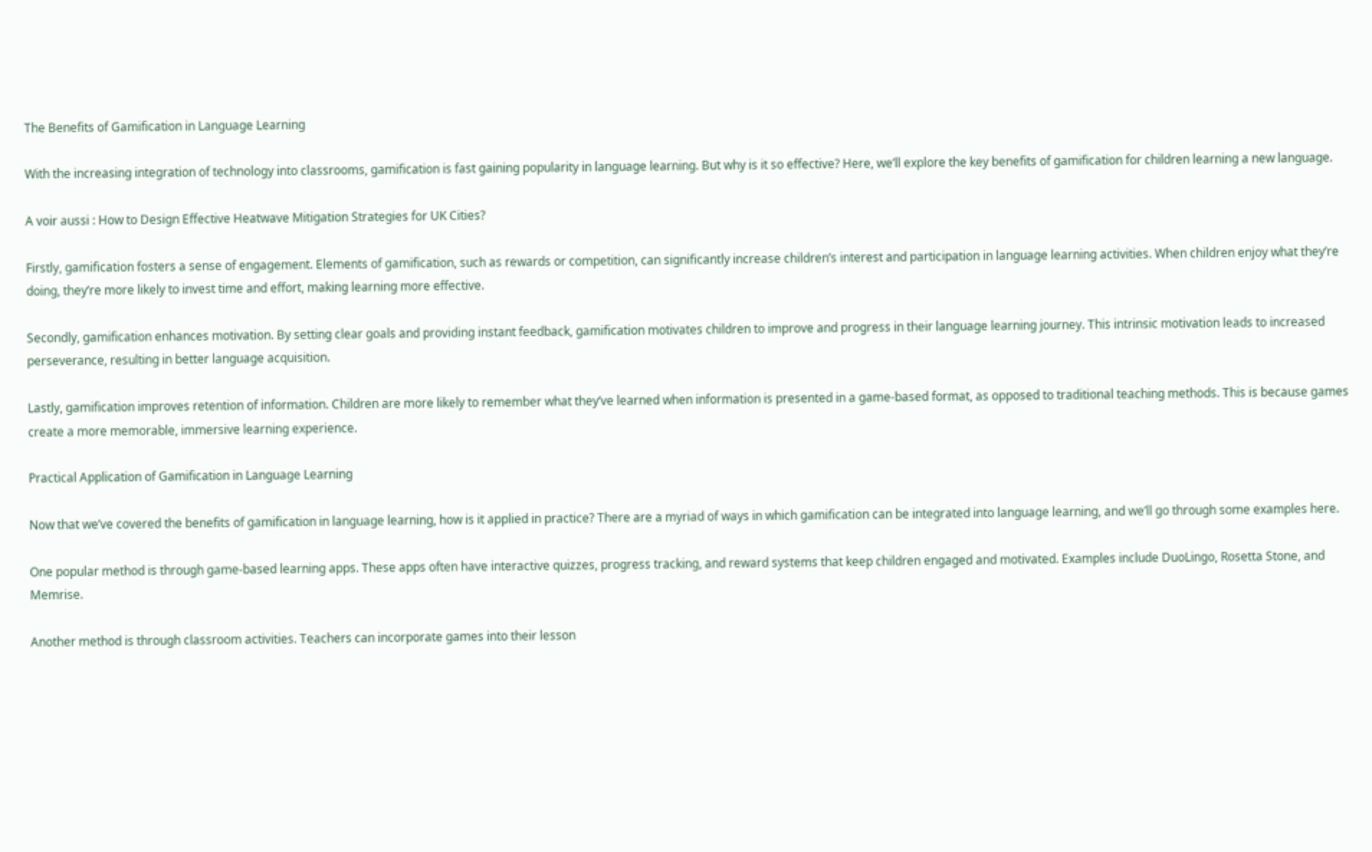The Benefits of Gamification in Language Learning

With the increasing integration of technology into classrooms, gamification is fast gaining popularity in language learning. But why is it so effective? Here, we’ll explore the key benefits of gamification for children learning a new language.

A voir aussi : How to Design Effective Heatwave Mitigation Strategies for UK Cities?

Firstly, gamification fosters a sense of engagement. Elements of gamification, such as rewards or competition, can significantly increase children’s interest and participation in language learning activities. When children enjoy what they’re doing, they’re more likely to invest time and effort, making learning more effective.

Secondly, gamification enhances motivation. By setting clear goals and providing instant feedback, gamification motivates children to improve and progress in their language learning journey. This intrinsic motivation leads to increased perseverance, resulting in better language acquisition.

Lastly, gamification improves retention of information. Children are more likely to remember what they’ve learned when information is presented in a game-based format, as opposed to traditional teaching methods. This is because games create a more memorable, immersive learning experience.

Practical Application of Gamification in Language Learning

Now that we’ve covered the benefits of gamification in language learning, how is it applied in practice? There are a myriad of ways in which gamification can be integrated into language learning, and we’ll go through some examples here.

One popular method is through game-based learning apps. These apps often have interactive quizzes, progress tracking, and reward systems that keep children engaged and motivated. Examples include DuoLingo, Rosetta Stone, and Memrise.

Another method is through classroom activities. Teachers can incorporate games into their lesson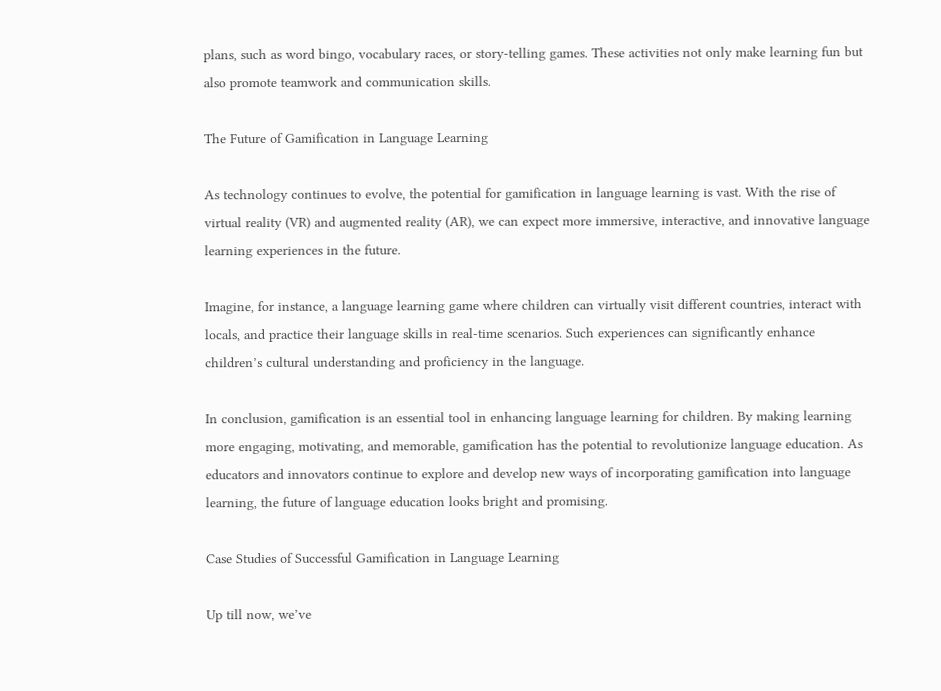plans, such as word bingo, vocabulary races, or story-telling games. These activities not only make learning fun but also promote teamwork and communication skills.

The Future of Gamification in Language Learning

As technology continues to evolve, the potential for gamification in language learning is vast. With the rise of virtual reality (VR) and augmented reality (AR), we can expect more immersive, interactive, and innovative language learning experiences in the future.

Imagine, for instance, a language learning game where children can virtually visit different countries, interact with locals, and practice their language skills in real-time scenarios. Such experiences can significantly enhance children’s cultural understanding and proficiency in the language.

In conclusion, gamification is an essential tool in enhancing language learning for children. By making learning more engaging, motivating, and memorable, gamification has the potential to revolutionize language education. As educators and innovators continue to explore and develop new ways of incorporating gamification into language learning, the future of language education looks bright and promising.

Case Studies of Successful Gamification in Language Learning

Up till now, we’ve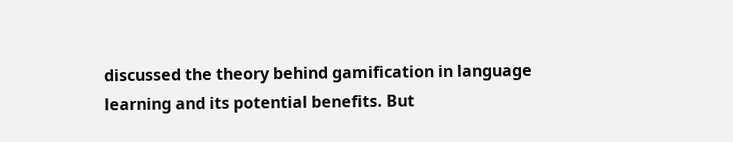discussed the theory behind gamification in language learning and its potential benefits. But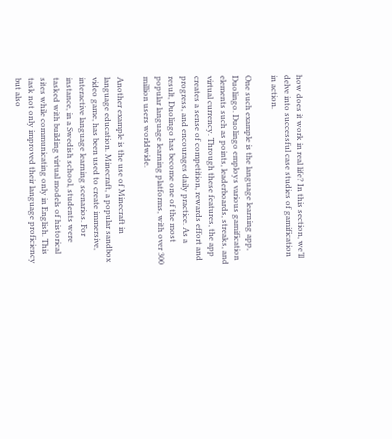how does it work in real life? In this section, we’ll delve into successful case studies of gamification in action.

One such example is the language learning app, Duolingo. Duolingo employs various gamification elements such as points, leaderboards, streaks, and virtual currency. Through these features, the app creates a sense of competition, rewards effort and progress, and encourages daily practice. As a result, Duolingo has become one of the most popular language learning platforms, with over 300 million users worldwide.

Another example is the use of Minecraft in language education. Minecraft, a popular sandbox video game, has been used to create immersive, interactive language learning scenarios. For instance, in a Swedish school, students were tasked with building virtual models of historical sites while communicating only in English. This task not only improved their language proficiency but also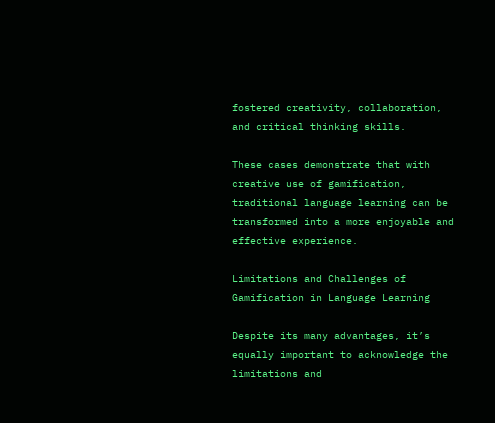fostered creativity, collaboration, and critical thinking skills.

These cases demonstrate that with creative use of gamification, traditional language learning can be transformed into a more enjoyable and effective experience.

Limitations and Challenges of Gamification in Language Learning

Despite its many advantages, it’s equally important to acknowledge the limitations and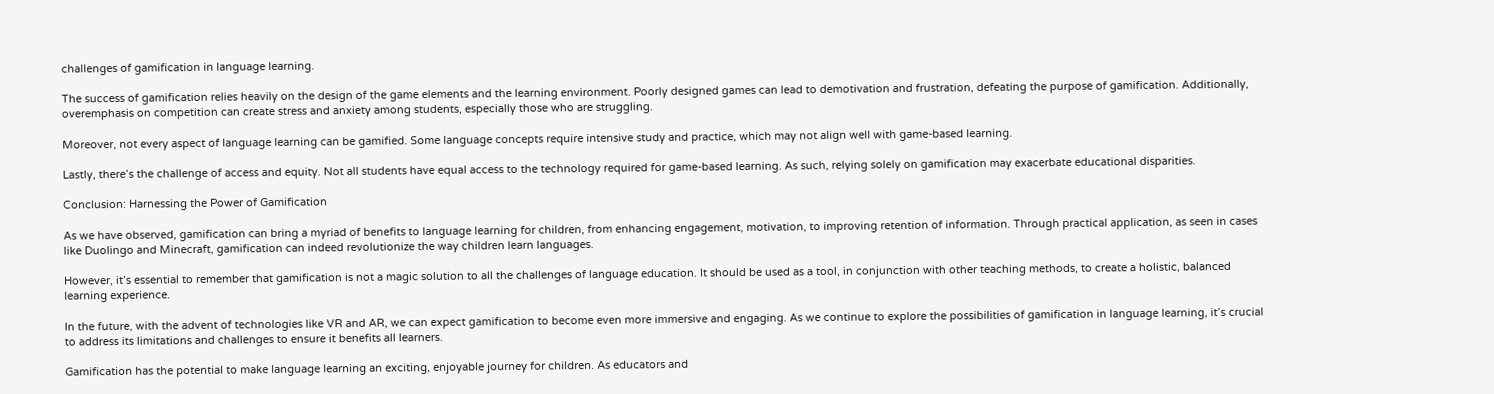challenges of gamification in language learning.

The success of gamification relies heavily on the design of the game elements and the learning environment. Poorly designed games can lead to demotivation and frustration, defeating the purpose of gamification. Additionally, overemphasis on competition can create stress and anxiety among students, especially those who are struggling.

Moreover, not every aspect of language learning can be gamified. Some language concepts require intensive study and practice, which may not align well with game-based learning.

Lastly, there’s the challenge of access and equity. Not all students have equal access to the technology required for game-based learning. As such, relying solely on gamification may exacerbate educational disparities.

Conclusion: Harnessing the Power of Gamification

As we have observed, gamification can bring a myriad of benefits to language learning for children, from enhancing engagement, motivation, to improving retention of information. Through practical application, as seen in cases like Duolingo and Minecraft, gamification can indeed revolutionize the way children learn languages.

However, it’s essential to remember that gamification is not a magic solution to all the challenges of language education. It should be used as a tool, in conjunction with other teaching methods, to create a holistic, balanced learning experience.

In the future, with the advent of technologies like VR and AR, we can expect gamification to become even more immersive and engaging. As we continue to explore the possibilities of gamification in language learning, it’s crucial to address its limitations and challenges to ensure it benefits all learners.

Gamification has the potential to make language learning an exciting, enjoyable journey for children. As educators and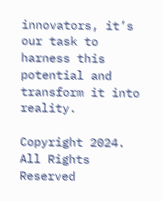innovators, it’s our task to harness this potential and transform it into reality.

Copyright 2024. All Rights Reserved